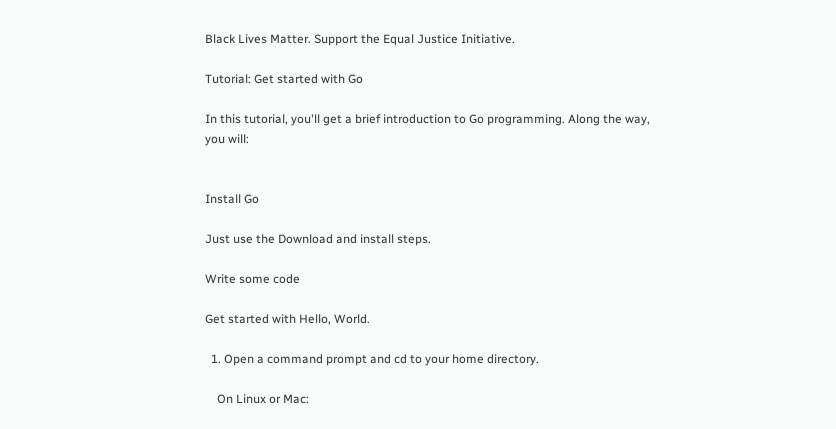Black Lives Matter. Support the Equal Justice Initiative.

Tutorial: Get started with Go

In this tutorial, you'll get a brief introduction to Go programming. Along the way, you will:


Install Go

Just use the Download and install steps.

Write some code

Get started with Hello, World.

  1. Open a command prompt and cd to your home directory.

    On Linux or Mac: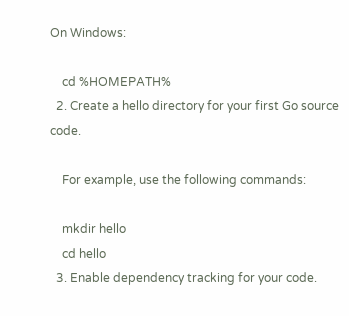On Windows:

    cd %HOMEPATH%
  2. Create a hello directory for your first Go source code.

    For example, use the following commands:

    mkdir hello
    cd hello
  3. Enable dependency tracking for your code.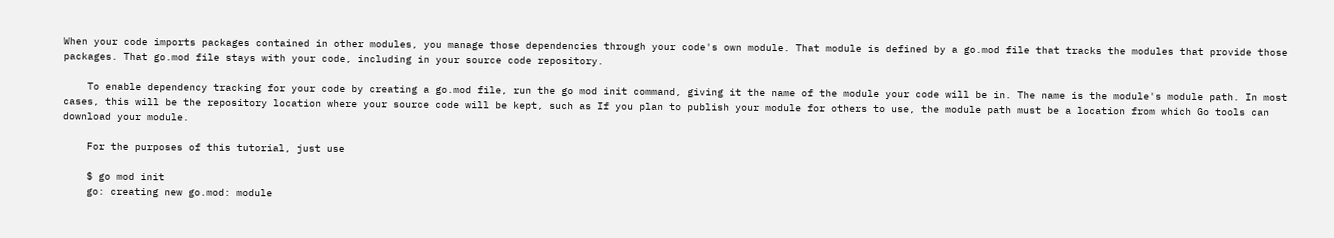When your code imports packages contained in other modules, you manage those dependencies through your code's own module. That module is defined by a go.mod file that tracks the modules that provide those packages. That go.mod file stays with your code, including in your source code repository.

    To enable dependency tracking for your code by creating a go.mod file, run the go mod init command, giving it the name of the module your code will be in. The name is the module's module path. In most cases, this will be the repository location where your source code will be kept, such as If you plan to publish your module for others to use, the module path must be a location from which Go tools can download your module.

    For the purposes of this tutorial, just use

    $ go mod init
    go: creating new go.mod: module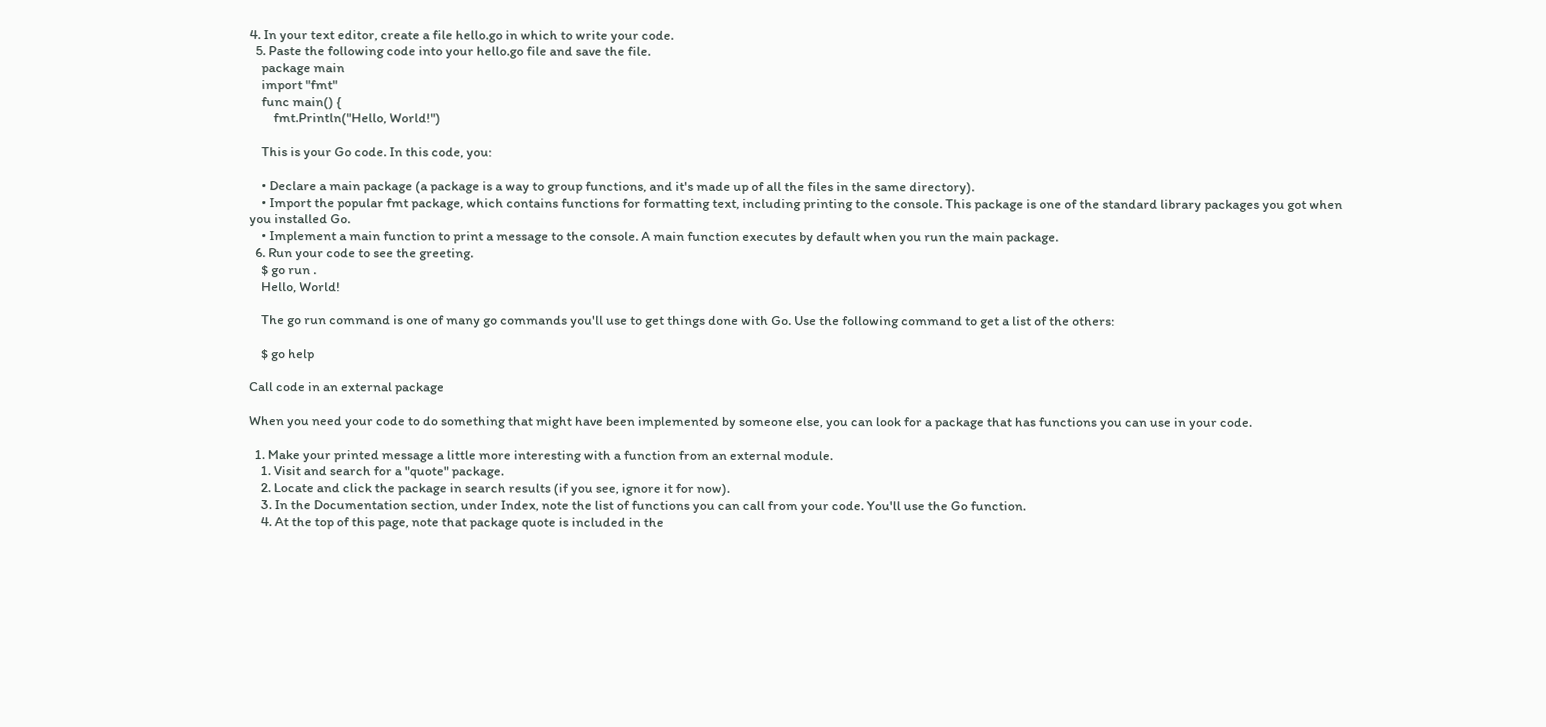4. In your text editor, create a file hello.go in which to write your code.
  5. Paste the following code into your hello.go file and save the file.
    package main
    import "fmt"
    func main() {
        fmt.Println("Hello, World!")

    This is your Go code. In this code, you:

    • Declare a main package (a package is a way to group functions, and it's made up of all the files in the same directory).
    • Import the popular fmt package, which contains functions for formatting text, including printing to the console. This package is one of the standard library packages you got when you installed Go.
    • Implement a main function to print a message to the console. A main function executes by default when you run the main package.
  6. Run your code to see the greeting.
    $ go run .
    Hello, World!

    The go run command is one of many go commands you'll use to get things done with Go. Use the following command to get a list of the others:

    $ go help

Call code in an external package

When you need your code to do something that might have been implemented by someone else, you can look for a package that has functions you can use in your code.

  1. Make your printed message a little more interesting with a function from an external module.
    1. Visit and search for a "quote" package.
    2. Locate and click the package in search results (if you see, ignore it for now).
    3. In the Documentation section, under Index, note the list of functions you can call from your code. You'll use the Go function.
    4. At the top of this page, note that package quote is included in the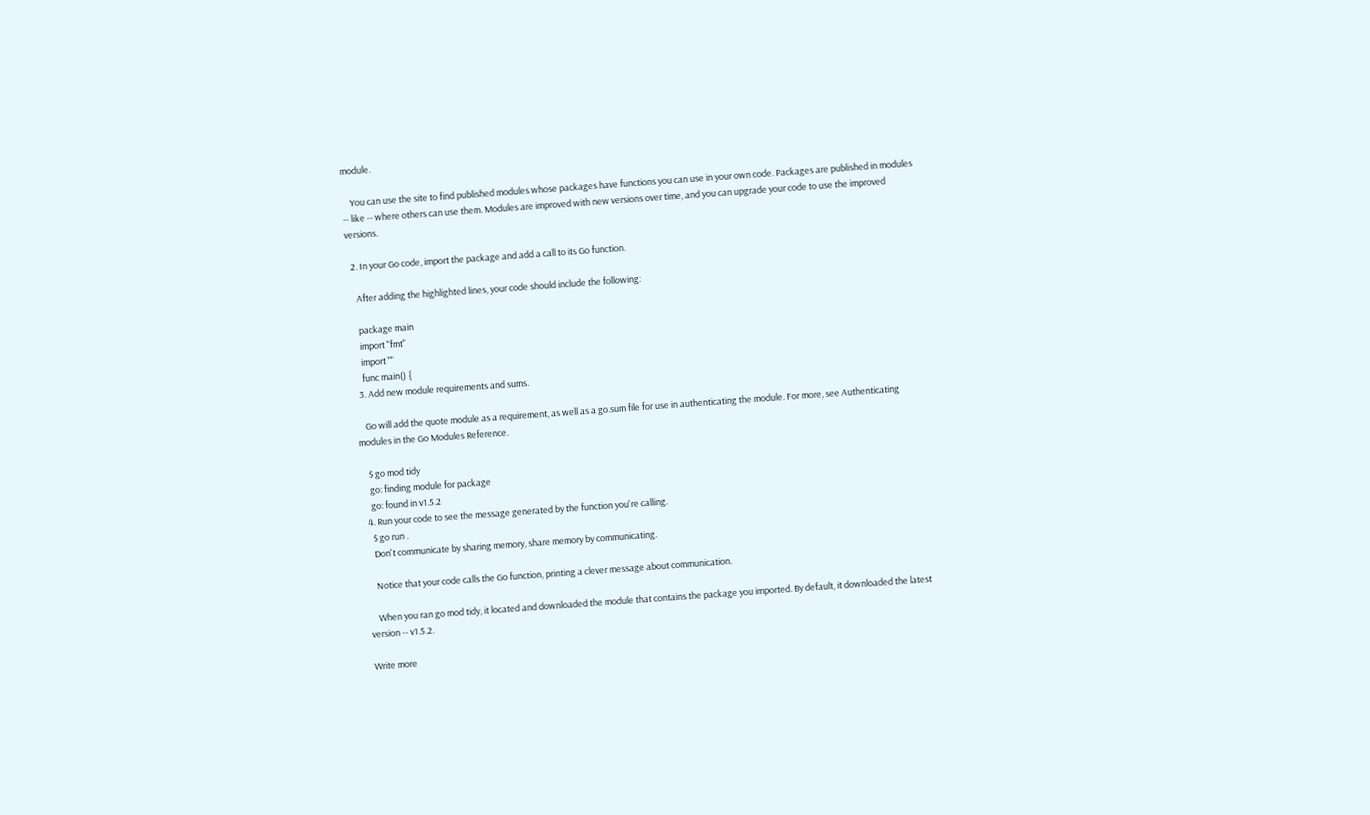module.

    You can use the site to find published modules whose packages have functions you can use in your own code. Packages are published in modules -- like -- where others can use them. Modules are improved with new versions over time, and you can upgrade your code to use the improved versions.

  2. In your Go code, import the package and add a call to its Go function.

    After adding the highlighted lines, your code should include the following:

    package main
    import "fmt"
    import ""
    func main() {
  3. Add new module requirements and sums.

    Go will add the quote module as a requirement, as well as a go.sum file for use in authenticating the module. For more, see Authenticating modules in the Go Modules Reference.

    $ go mod tidy
    go: finding module for package
    go: found in v1.5.2
  4. Run your code to see the message generated by the function you're calling.
    $ go run .
    Don't communicate by sharing memory, share memory by communicating.

    Notice that your code calls the Go function, printing a clever message about communication.

    When you ran go mod tidy, it located and downloaded the module that contains the package you imported. By default, it downloaded the latest version -- v1.5.2.

Write more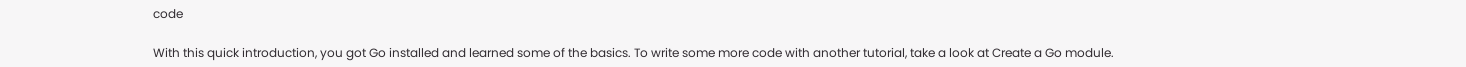code

With this quick introduction, you got Go installed and learned some of the basics. To write some more code with another tutorial, take a look at Create a Go module.